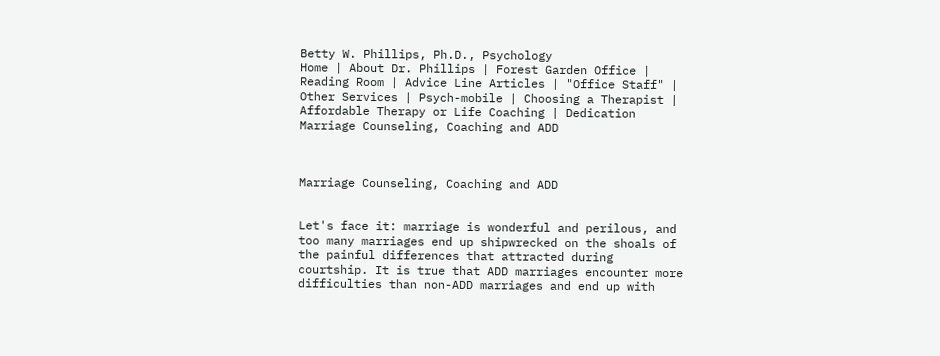Betty W. Phillips, Ph.D., Psychology
Home | About Dr. Phillips | Forest Garden Office | Reading Room | Advice Line Articles | "Office Staff" | Other Services | Psych-mobile | Choosing a Therapist | Affordable Therapy or Life Coaching | Dedication
Marriage Counseling, Coaching and ADD



Marriage Counseling, Coaching and ADD


Let's face it: marriage is wonderful and perilous, and too many marriages end up shipwrecked on the shoals of the painful differences that attracted during courtship. It is true that ADD marriages encounter more difficulties than non-ADD marriages and end up with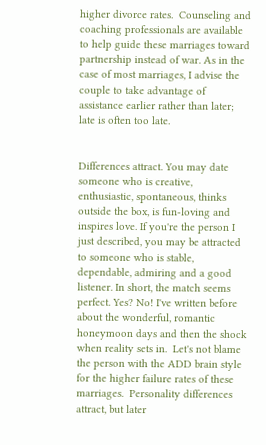higher divorce rates.  Counseling and coaching professionals are available to help guide these marriages toward partnership instead of war. As in the case of most marriages, I advise the couple to take advantage of assistance earlier rather than later; late is often too late.


Differences attract. You may date someone who is creative, enthusiastic, spontaneous, thinks outside the box, is fun-loving and inspires love. If you're the person I just described, you may be attracted to someone who is stable, dependable, admiring and a good listener. In short, the match seems perfect. Yes? No! I've written before about the wonderful, romantic honeymoon days and then the shock when reality sets in.  Let's not blame the person with the ADD brain style for the higher failure rates of these marriages.  Personality differences attract, but later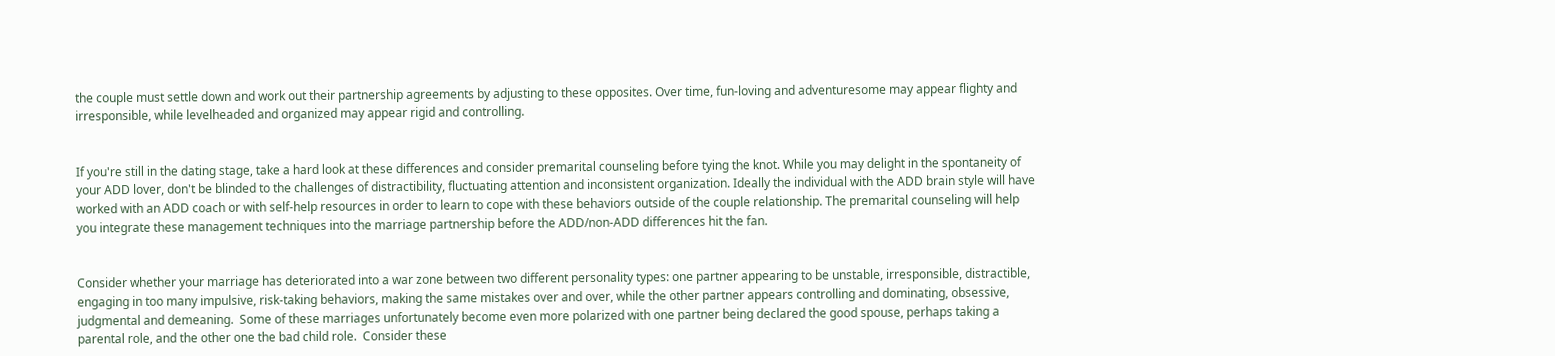the couple must settle down and work out their partnership agreements by adjusting to these opposites. Over time, fun-loving and adventuresome may appear flighty and irresponsible, while levelheaded and organized may appear rigid and controlling.


If you're still in the dating stage, take a hard look at these differences and consider premarital counseling before tying the knot. While you may delight in the spontaneity of your ADD lover, don't be blinded to the challenges of distractibility, fluctuating attention and inconsistent organization. Ideally the individual with the ADD brain style will have worked with an ADD coach or with self-help resources in order to learn to cope with these behaviors outside of the couple relationship. The premarital counseling will help you integrate these management techniques into the marriage partnership before the ADD/non-ADD differences hit the fan.


Consider whether your marriage has deteriorated into a war zone between two different personality types: one partner appearing to be unstable, irresponsible, distractible, engaging in too many impulsive, risk-taking behaviors, making the same mistakes over and over, while the other partner appears controlling and dominating, obsessive, judgmental and demeaning.  Some of these marriages unfortunately become even more polarized with one partner being declared the good spouse, perhaps taking a parental role, and the other one the bad child role.  Consider these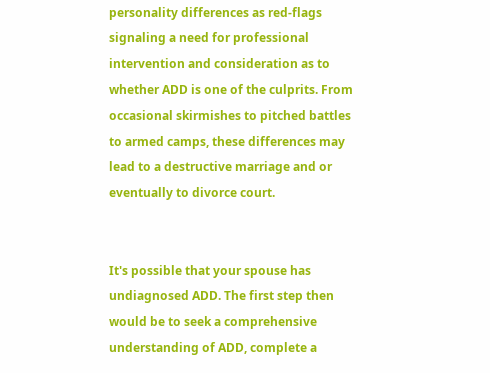personality differences as red-flags signaling a need for professional intervention and consideration as to whether ADD is one of the culprits. From occasional skirmishes to pitched battles to armed camps, these differences may lead to a destructive marriage and or eventually to divorce court.


It's possible that your spouse has undiagnosed ADD. The first step then would be to seek a comprehensive understanding of ADD, complete a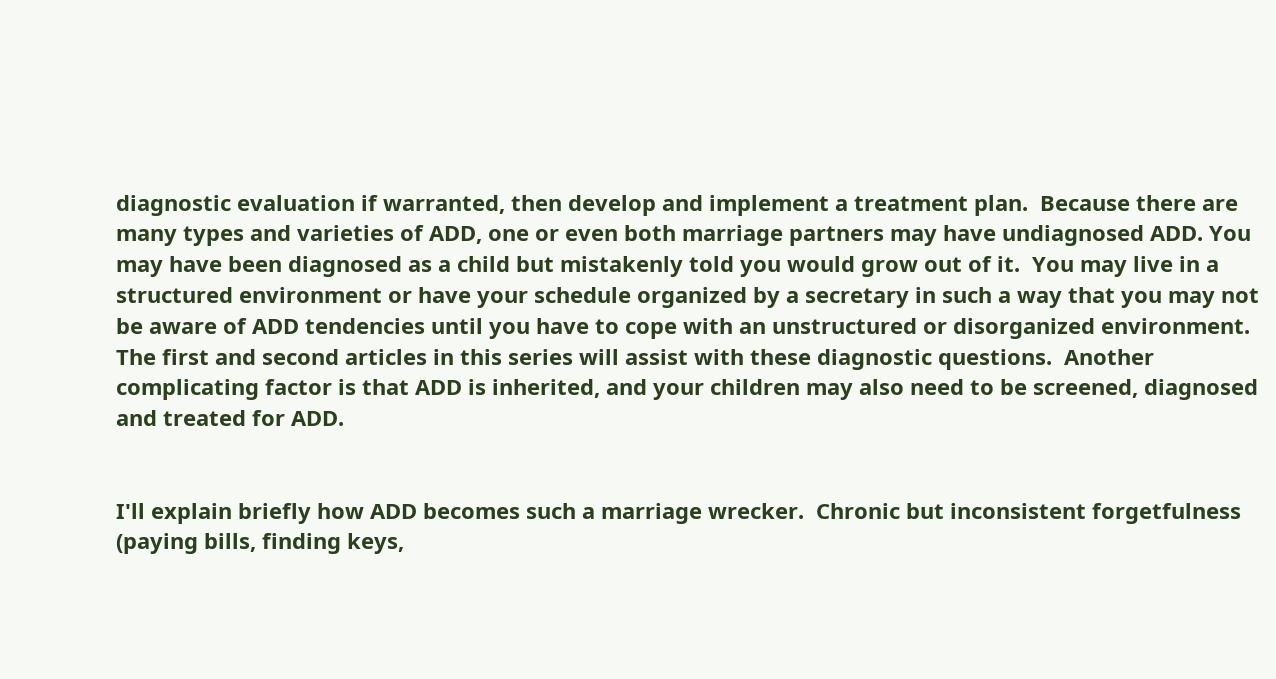diagnostic evaluation if warranted, then develop and implement a treatment plan.  Because there are many types and varieties of ADD, one or even both marriage partners may have undiagnosed ADD. You may have been diagnosed as a child but mistakenly told you would grow out of it.  You may live in a structured environment or have your schedule organized by a secretary in such a way that you may not be aware of ADD tendencies until you have to cope with an unstructured or disorganized environment. The first and second articles in this series will assist with these diagnostic questions.  Another complicating factor is that ADD is inherited, and your children may also need to be screened, diagnosed and treated for ADD.


I'll explain briefly how ADD becomes such a marriage wrecker.  Chronic but inconsistent forgetfulness (paying bills, finding keys,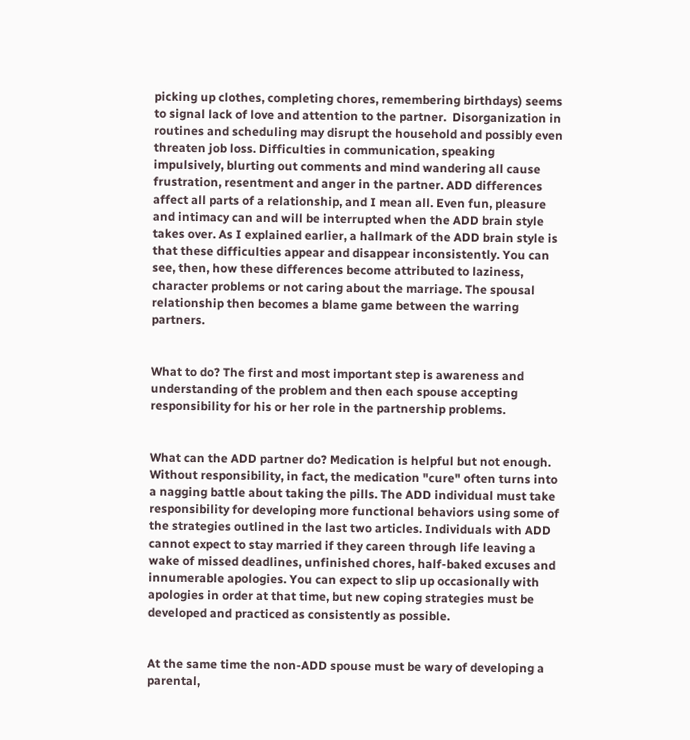picking up clothes, completing chores, remembering birthdays) seems to signal lack of love and attention to the partner.  Disorganization in routines and scheduling may disrupt the household and possibly even threaten job loss. Difficulties in communication, speaking impulsively, blurting out comments and mind wandering all cause frustration, resentment and anger in the partner. ADD differences affect all parts of a relationship, and I mean all. Even fun, pleasure and intimacy can and will be interrupted when the ADD brain style takes over. As I explained earlier, a hallmark of the ADD brain style is that these difficulties appear and disappear inconsistently. You can see, then, how these differences become attributed to laziness, character problems or not caring about the marriage. The spousal relationship then becomes a blame game between the warring partners.


What to do? The first and most important step is awareness and understanding of the problem and then each spouse accepting responsibility for his or her role in the partnership problems.


What can the ADD partner do? Medication is helpful but not enough. Without responsibility, in fact, the medication "cure" often turns into a nagging battle about taking the pills. The ADD individual must take responsibility for developing more functional behaviors using some of the strategies outlined in the last two articles. Individuals with ADD cannot expect to stay married if they careen through life leaving a wake of missed deadlines, unfinished chores, half-baked excuses and innumerable apologies. You can expect to slip up occasionally with apologies in order at that time, but new coping strategies must be developed and practiced as consistently as possible.


At the same time the non-ADD spouse must be wary of developing a parental,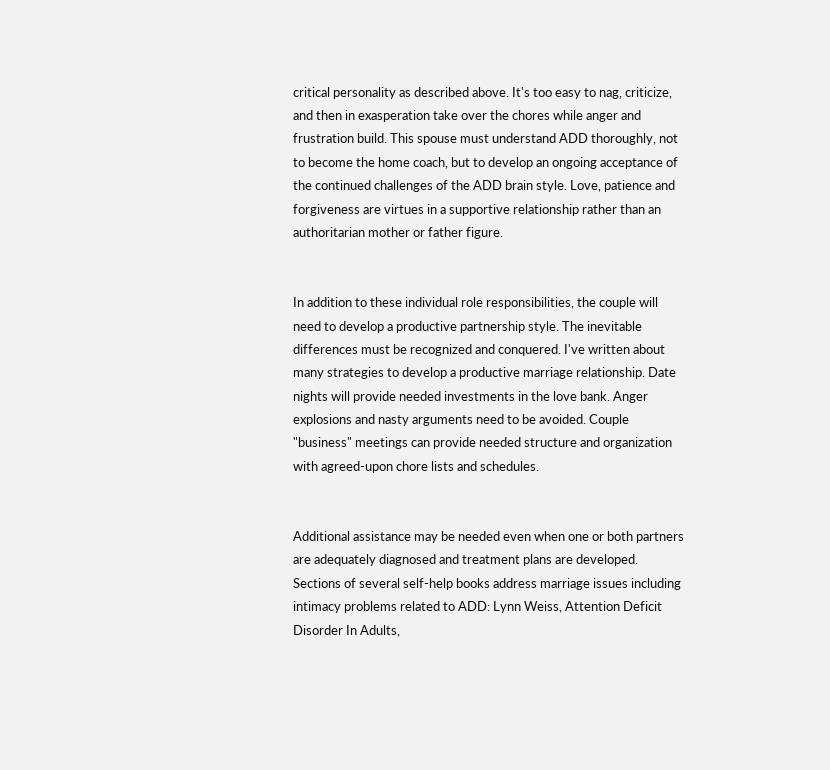critical personality as described above. It's too easy to nag, criticize, and then in exasperation take over the chores while anger and frustration build. This spouse must understand ADD thoroughly, not to become the home coach, but to develop an ongoing acceptance of the continued challenges of the ADD brain style. Love, patience and forgiveness are virtues in a supportive relationship rather than an authoritarian mother or father figure.


In addition to these individual role responsibilities, the couple will need to develop a productive partnership style. The inevitable differences must be recognized and conquered. I've written about many strategies to develop a productive marriage relationship. Date nights will provide needed investments in the love bank. Anger explosions and nasty arguments need to be avoided. Couple "business" meetings can provide needed structure and organization with agreed-upon chore lists and schedules.


Additional assistance may be needed even when one or both partners are adequately diagnosed and treatment plans are developed. Sections of several self-help books address marriage issues including intimacy problems related to ADD: Lynn Weiss, Attention Deficit Disorder In Adults,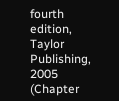fourth edition, Taylor Publishing, 2005 (Chapter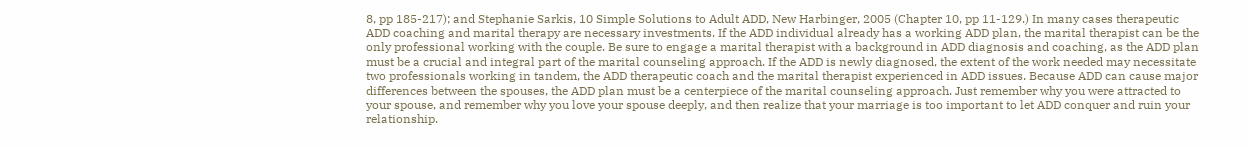8, pp 185-217); and Stephanie Sarkis, 10 Simple Solutions to Adult ADD, New Harbinger, 2005 (Chapter 10, pp 11-129.) In many cases therapeutic ADD coaching and marital therapy are necessary investments. If the ADD individual already has a working ADD plan, the marital therapist can be the only professional working with the couple. Be sure to engage a marital therapist with a background in ADD diagnosis and coaching, as the ADD plan must be a crucial and integral part of the marital counseling approach. If the ADD is newly diagnosed, the extent of the work needed may necessitate two professionals working in tandem, the ADD therapeutic coach and the marital therapist experienced in ADD issues. Because ADD can cause major differences between the spouses, the ADD plan must be a centerpiece of the marital counseling approach. Just remember why you were attracted to your spouse, and remember why you love your spouse deeply, and then realize that your marriage is too important to let ADD conquer and ruin your relationship.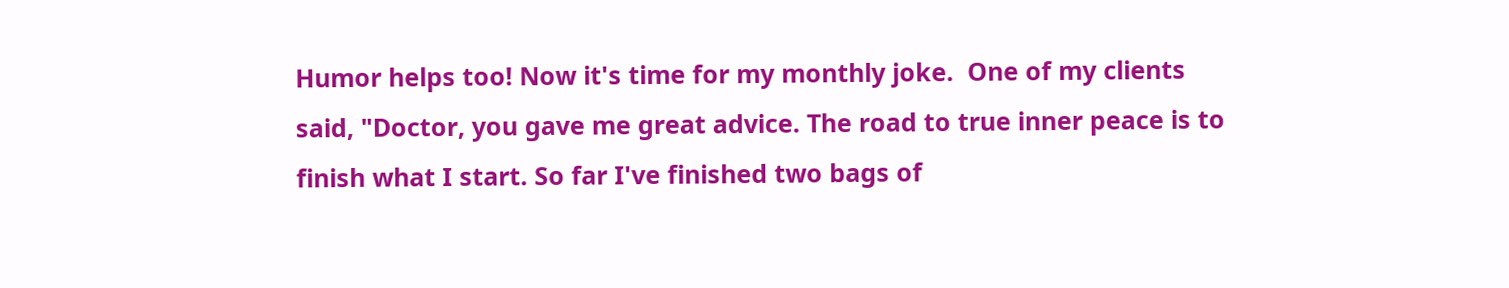Humor helps too! Now it's time for my monthly joke.  One of my clients said, "Doctor, you gave me great advice. The road to true inner peace is to finish what I start. So far I've finished two bags of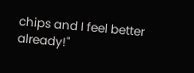chips and I feel better already!"